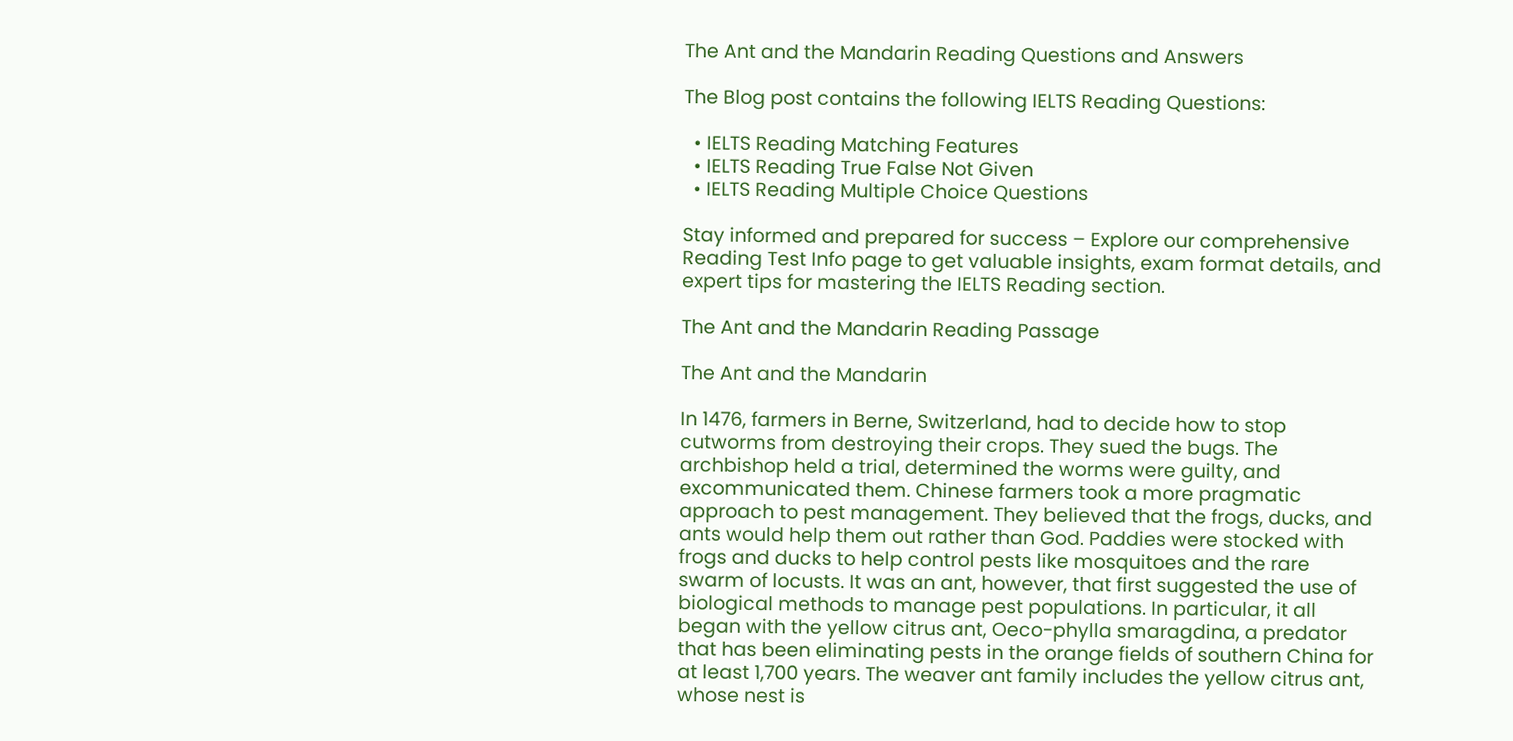The Ant and the Mandarin Reading Questions and Answers

The Blog post contains the following IELTS Reading Questions:

  • IELTS Reading Matching Features
  • IELTS Reading True False Not Given
  • IELTS Reading Multiple Choice Questions

Stay informed and prepared for success – Explore our comprehensive Reading Test Info page to get valuable insights, exam format details, and expert tips for mastering the IELTS Reading section.

The Ant and the Mandarin Reading Passage

The Ant and the Mandarin

In 1476, farmers in Berne, Switzerland, had to decide how to stop cutworms from destroying their crops. They sued the bugs. The archbishop held a trial, determined the worms were guilty, and excommunicated them. Chinese farmers took a more pragmatic approach to pest management. They believed that the frogs, ducks, and ants would help them out rather than God. Paddies were stocked with frogs and ducks to help control pests like mosquitoes and the rare swarm of locusts. It was an ant, however, that first suggested the use of biological methods to manage pest populations. In particular, it all began with the yellow citrus ant, Oeco-phylla smaragdina, a predator that has been eliminating pests in the orange fields of southern China for at least 1,700 years. The weaver ant family includes the yellow citrus ant, whose nest is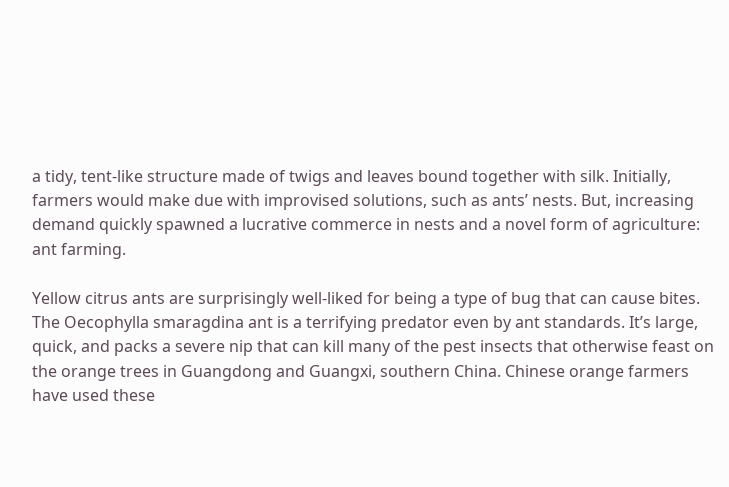a tidy, tent-like structure made of twigs and leaves bound together with silk. Initially, farmers would make due with improvised solutions, such as ants’ nests. But, increasing demand quickly spawned a lucrative commerce in nests and a novel form of agriculture: ant farming.

Yellow citrus ants are surprisingly well-liked for being a type of bug that can cause bites. The Oecophylla smaragdina ant is a terrifying predator even by ant standards. It’s large, quick, and packs a severe nip that can kill many of the pest insects that otherwise feast on the orange trees in Guangdong and Guangxi, southern China. Chinese orange farmers have used these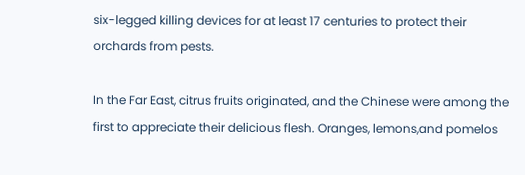six-legged killing devices for at least 17 centuries to protect their orchards from pests.

In the Far East, citrus fruits originated, and the Chinese were among the first to appreciate their delicious flesh. Oranges, lemons,and pomelos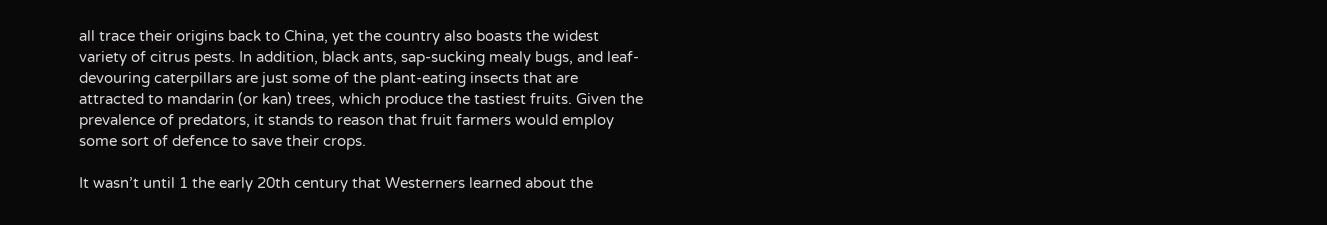all trace their origins back to China, yet the country also boasts the widest variety of citrus pests. In addition, black ants, sap-sucking mealy bugs, and leaf-devouring caterpillars are just some of the plant-eating insects that are attracted to mandarin (or kan) trees, which produce the tastiest fruits. Given the prevalence of predators, it stands to reason that fruit farmers would employ some sort of defence to save their crops.

It wasn’t until 1 the early 20th century that Westerners learned about the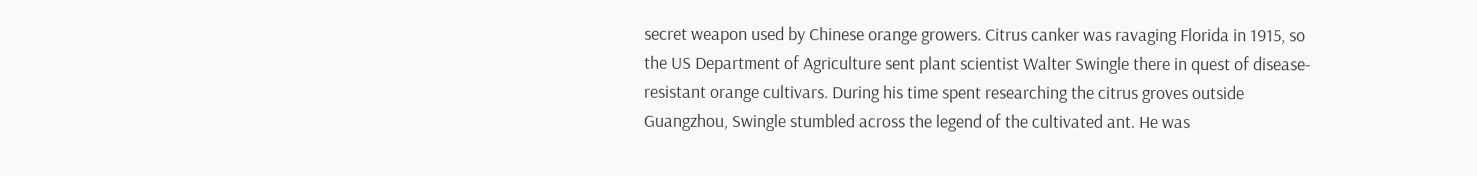secret weapon used by Chinese orange growers. Citrus canker was ravaging Florida in 1915, so the US Department of Agriculture sent plant scientist Walter Swingle there in quest of disease-resistant orange cultivars. During his time spent researching the citrus groves outside Guangzhou, Swingle stumbled across the legend of the cultivated ant. He was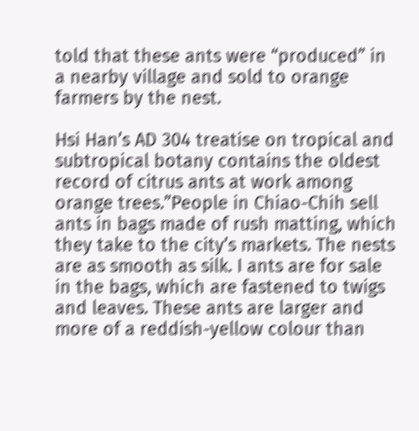told that these ants were “produced” in a nearby village and sold to orange farmers by the nest.

Hsi Han’s AD 304 treatise on tropical and subtropical botany contains the oldest record of citrus ants at work among orange trees.”People in Chiao-Chih sell ants in bags made of rush matting, which they take to the city’s markets. The nests are as smooth as silk. I ants are for sale in the bags, which are fastened to twigs and leaves. These ants are larger and more of a reddish-yellow colour than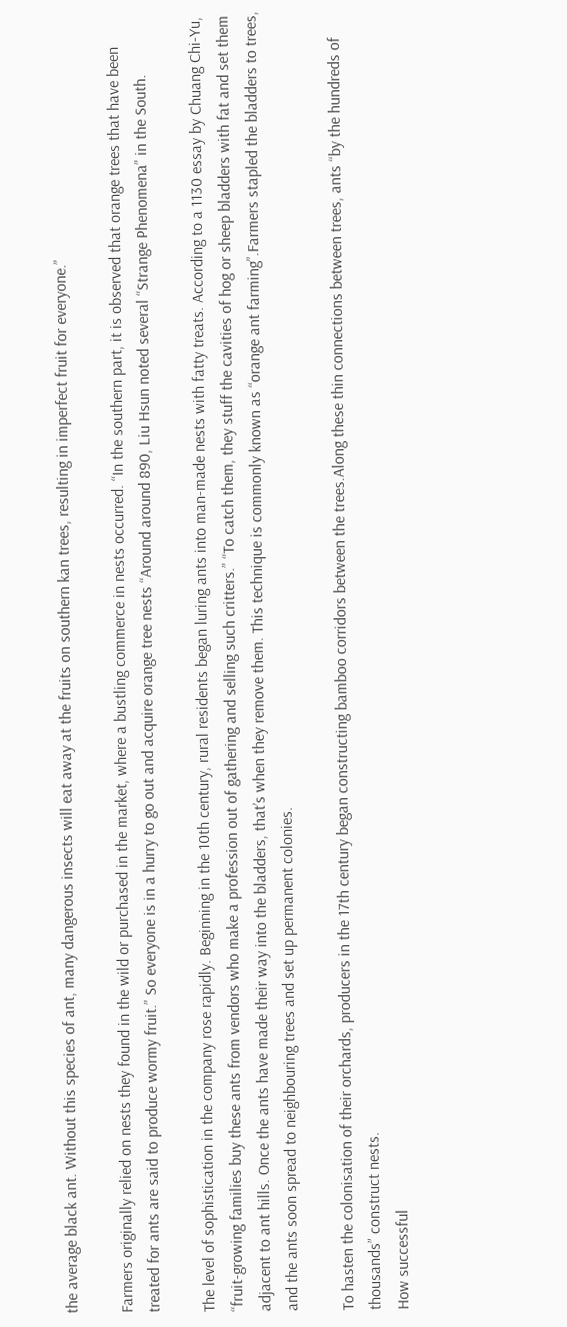the average black ant. Without this species of ant, many dangerous insects will eat away at the fruits on southern kan trees, resulting in imperfect fruit for everyone.”

Farmers originally relied on nests they found in the wild or purchased in the market, where a bustling commerce in nests occurred. “In the southern part, it is observed that orange trees that have been treated for ants are said to produce wormy fruit.” So everyone is in a hurry to go out and acquire orange tree nests “Around around 890, Liu Hsun noted several “Strange Phenomena” in the South.

The level of sophistication in the company rose rapidly. Beginning in the 10th century, rural residents began luring ants into man-made nests with fatty treats. According to a 1130 essay by Chuang Chi-Yu, “fruit-growing families buy these ants from vendors who make a profession out of gathering and selling such critters.” “To catch them, they stuff the cavities of hog or sheep bladders with fat and set them adjacent to ant hills. Once the ants have made their way into the bladders, that’s when they remove them. This technique is commonly known as “orange ant farming”.Farmers stapled the bladders to trees, and the ants soon spread to neighbouring trees and set up permanent colonies.

To hasten the colonisation of their orchards, producers in the 17th century began constructing bamboo corridors between the trees.Along these thin connections between trees, ants “by the hundreds of thousands” construct nests.
How successful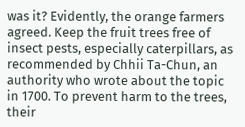was it? Evidently, the orange farmers agreed. Keep the fruit trees free of insect pests, especially caterpillars, as recommended by Chhii Ta-Chun, an authority who wrote about the topic in 1700. To prevent harm to the trees, their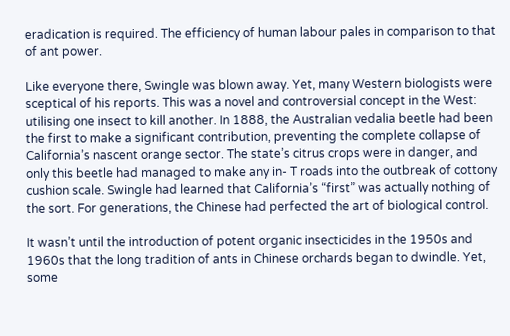eradication is required. The efficiency of human labour pales in comparison to that of ant power.

Like everyone there, Swingle was blown away. Yet, many Western biologists were sceptical of his reports. This was a novel and controversial concept in the West: utilising one insect to kill another. In 1888, the Australian vedalia beetle had been the first to make a significant contribution, preventing the complete collapse of California’s nascent orange sector. The state’s citrus crops were in danger, and only this beetle had managed to make any in- T roads into the outbreak of cottony cushion scale. Swingle had learned that California’s “first” was actually nothing of the sort. For generations, the Chinese had perfected the art of biological control.

It wasn’t until the introduction of potent organic insecticides in the 1950s and 1960s that the long tradition of ants in Chinese orchards began to dwindle. Yet, some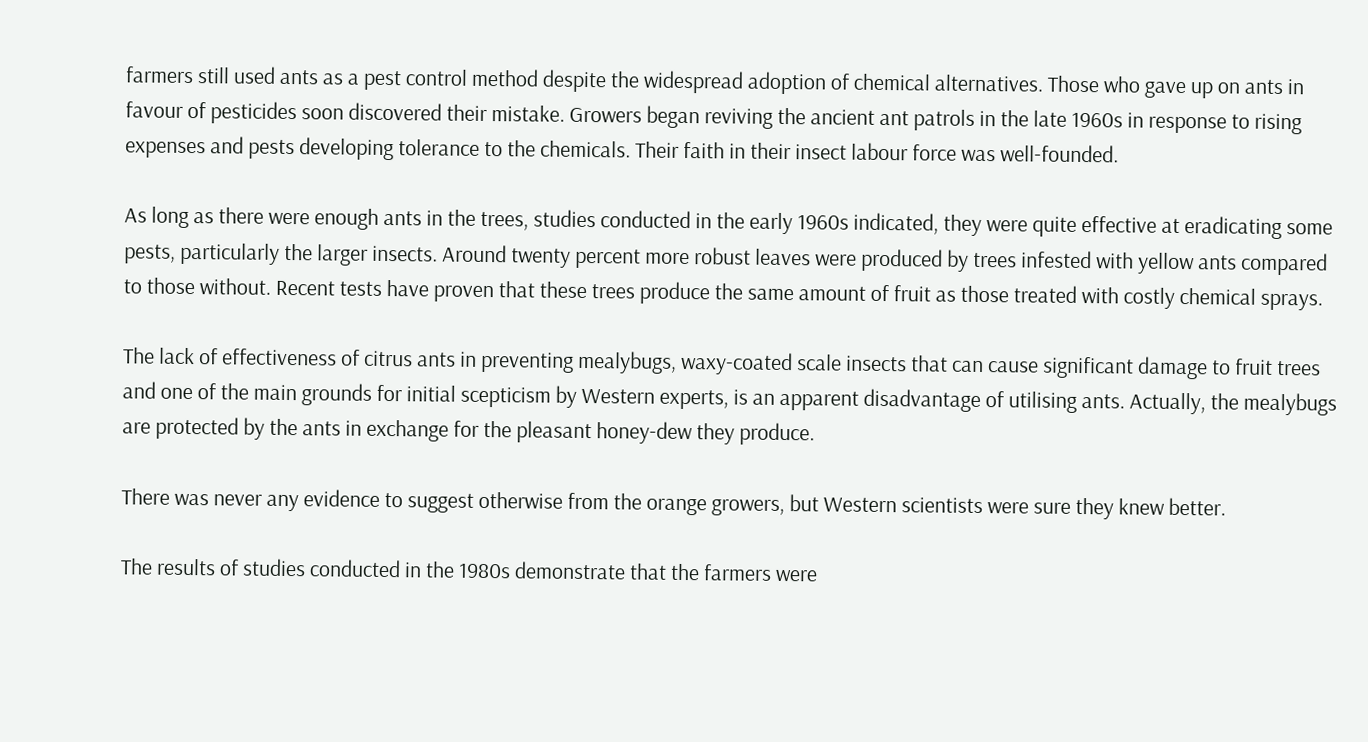farmers still used ants as a pest control method despite the widespread adoption of chemical alternatives. Those who gave up on ants in favour of pesticides soon discovered their mistake. Growers began reviving the ancient ant patrols in the late 1960s in response to rising expenses and pests developing tolerance to the chemicals. Their faith in their insect labour force was well-founded.

As long as there were enough ants in the trees, studies conducted in the early 1960s indicated, they were quite effective at eradicating some pests, particularly the larger insects. Around twenty percent more robust leaves were produced by trees infested with yellow ants compared to those without. Recent tests have proven that these trees produce the same amount of fruit as those treated with costly chemical sprays.

The lack of effectiveness of citrus ants in preventing mealybugs, waxy-coated scale insects that can cause significant damage to fruit trees and one of the main grounds for initial scepticism by Western experts, is an apparent disadvantage of utilising ants. Actually, the mealybugs are protected by the ants in exchange for the pleasant honey-dew they produce.

There was never any evidence to suggest otherwise from the orange growers, but Western scientists were sure they knew better.

The results of studies conducted in the 1980s demonstrate that the farmers were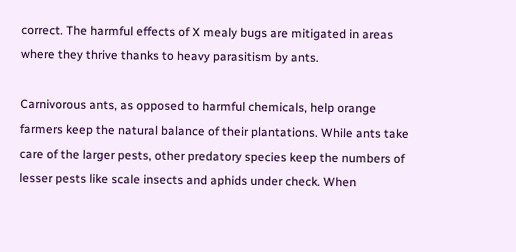correct. The harmful effects of X mealy bugs are mitigated in areas where they thrive thanks to heavy parasitism by ants.

Carnivorous ants, as opposed to harmful chemicals, help orange farmers keep the natural balance of their plantations. While ants take care of the larger pests, other predatory species keep the numbers of lesser pests like scale insects and aphids under check. When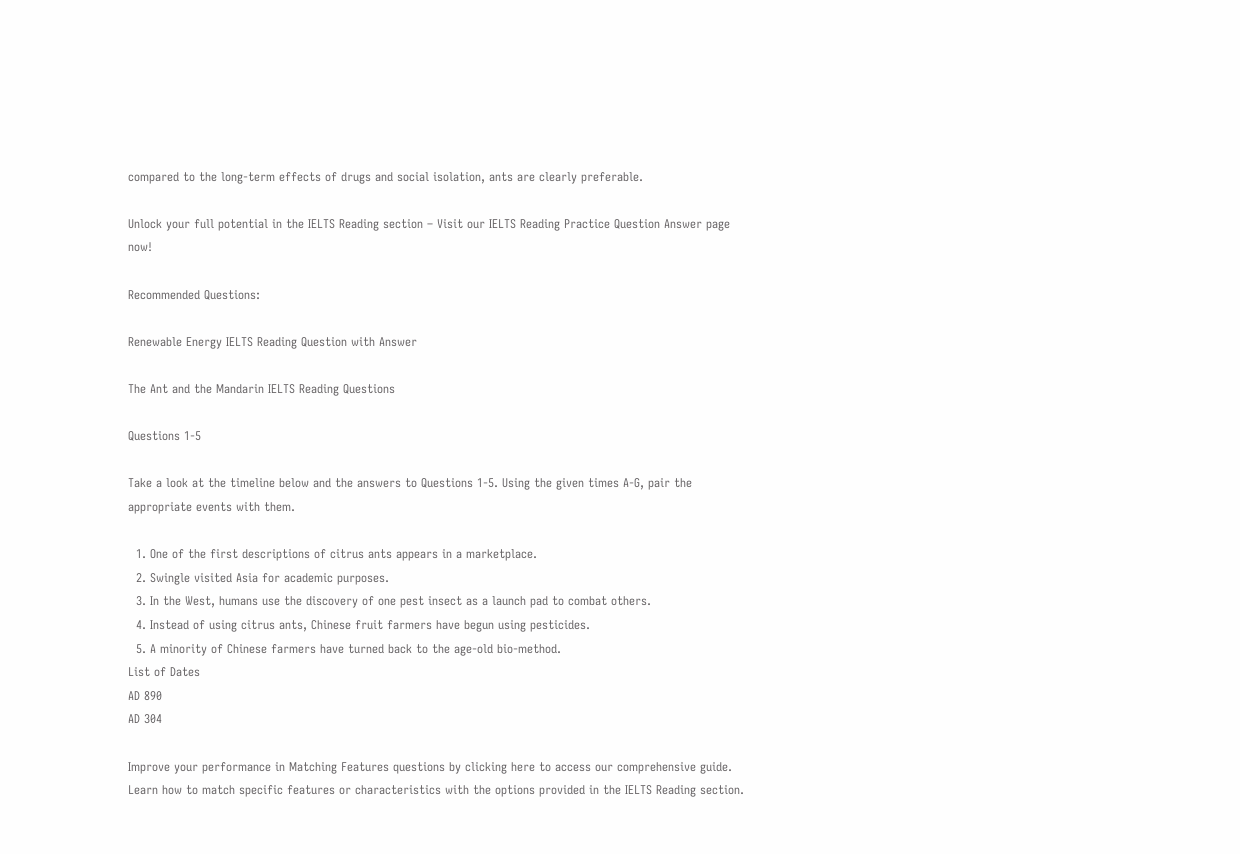compared to the long-term effects of drugs and social isolation, ants are clearly preferable.

Unlock your full potential in the IELTS Reading section – Visit our IELTS Reading Practice Question Answer page now!

Recommended Questions:

Renewable Energy IELTS Reading Question with Answer

The Ant and the Mandarin IELTS Reading Questions

Questions 1-5

Take a look at the timeline below and the answers to Questions 1-5. Using the given times A-G, pair the appropriate events with them.

  1. One of the first descriptions of citrus ants appears in a marketplace.
  2. Swingle visited Asia for academic purposes.
  3. In the West, humans use the discovery of one pest insect as a launch pad to combat others.
  4. Instead of using citrus ants, Chinese fruit farmers have begun using pesticides.
  5. A minority of Chinese farmers have turned back to the age-old bio-method.
List of Dates
AD 890
AD 304

Improve your performance in Matching Features questions by clicking here to access our comprehensive guide. Learn how to match specific features or characteristics with the options provided in the IELTS Reading section.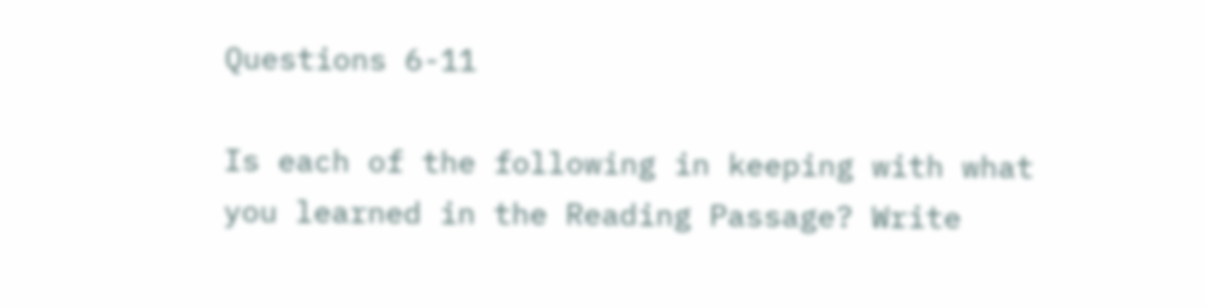Questions 6-11

Is each of the following in keeping with what you learned in the Reading Passage? Write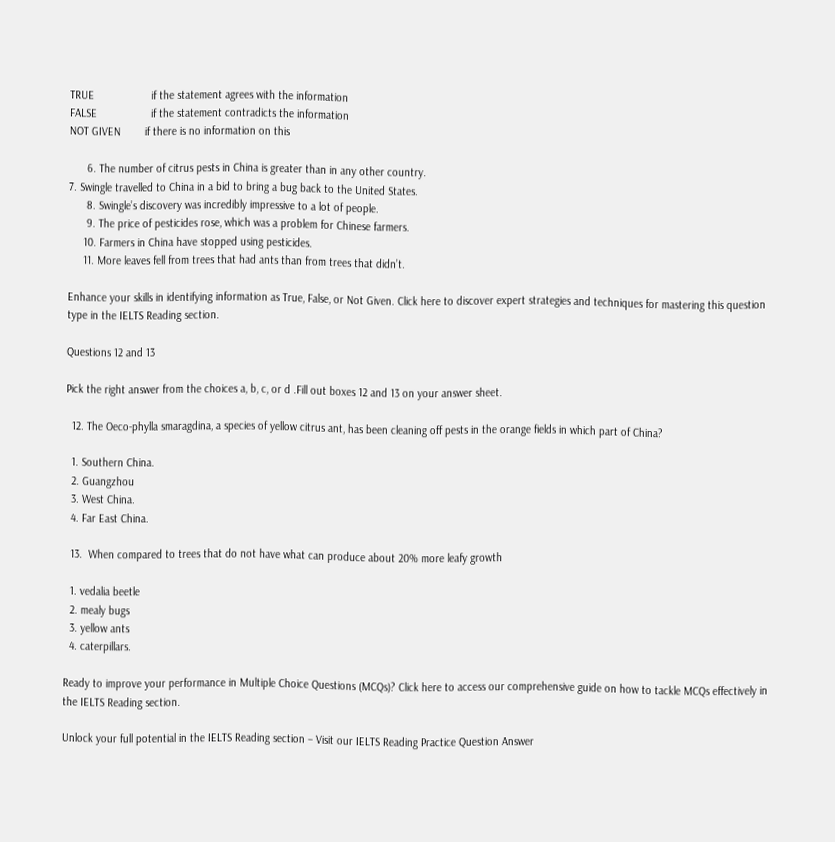TRUE                   if the statement agrees with the information
FALSE                  if the statement contradicts the information
NOT GIVEN        if there is no information on this

      6. The number of citrus pests in China is greater than in any other country.
7. Swingle travelled to China in a bid to bring a bug back to the United States.
      8. Swingle’s discovery was incredibly impressive to a lot of people.
      9. The price of pesticides rose, which was a problem for Chinese farmers.
     10. Farmers in China have stopped using pesticides.
     11. More leaves fell from trees that had ants than from trees that didn’t.

Enhance your skills in identifying information as True, False, or Not Given. Click here to discover expert strategies and techniques for mastering this question type in the IELTS Reading section.

Questions 12 and 13

Pick the right answer from the choices a, b, c, or d .Fill out boxes 12 and 13 on your answer sheet.

  12. The Oeco-phylla smaragdina, a species of yellow citrus ant, has been cleaning off pests in the orange fields in which part of China?

  1. Southern China.
  2. Guangzhou
  3. West China.
  4. Far East China.

  13.  When compared to trees that do not have what can produce about 20% more leafy growth

  1. vedalia beetle
  2. mealy bugs
  3. yellow ants
  4. caterpillars.

Ready to improve your performance in Multiple Choice Questions (MCQs)? Click here to access our comprehensive guide on how to tackle MCQs effectively in the IELTS Reading section.

Unlock your full potential in the IELTS Reading section – Visit our IELTS Reading Practice Question Answer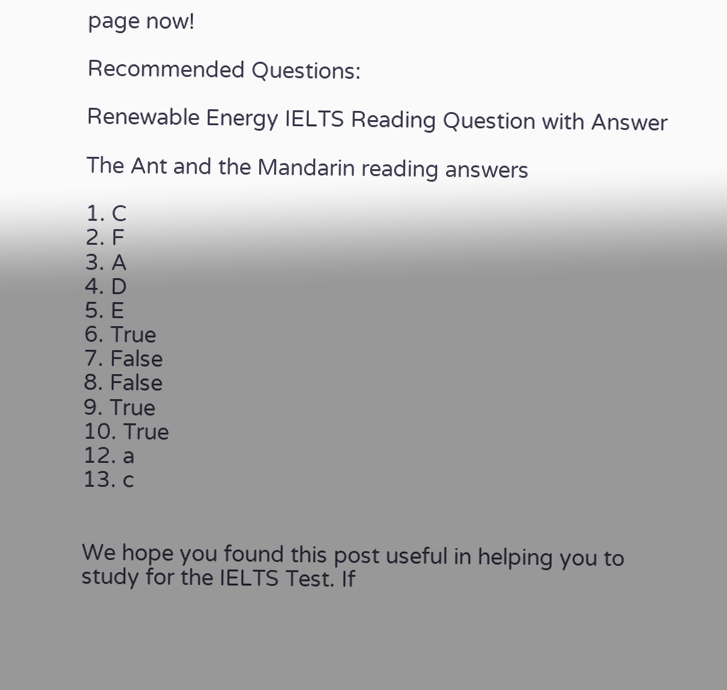page now!

Recommended Questions:

Renewable Energy IELTS Reading Question with Answer

The Ant and the Mandarin reading answers

1. C
2. F
3. A
4. D
5. E
6. True
7. False
8. False
9. True
10. True
12. a
13. c


We hope you found this post useful in helping you to study for the IELTS Test. If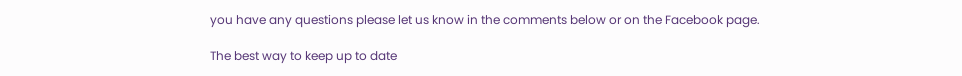you have any questions please let us know in the comments below or on the Facebook page.

The best way to keep up to date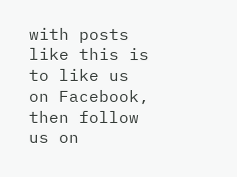with posts like this is to like us on Facebook, then follow us on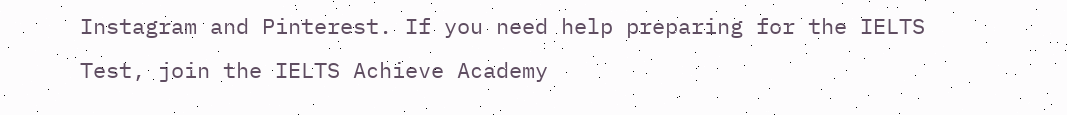Instagram and Pinterest. If you need help preparing for the IELTS Test, join the IELTS Achieve Academy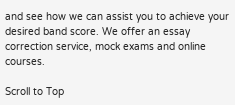and see how we can assist you to achieve your desired band score. We offer an essay correction service, mock exams and online courses.

Scroll to Top